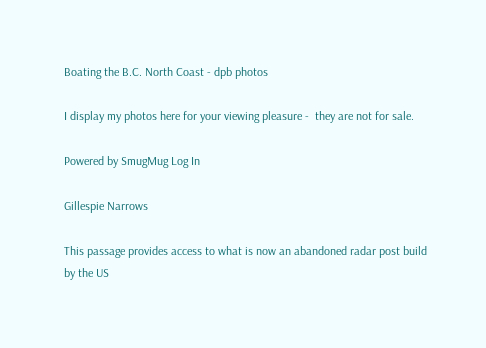Boating the B.C. North Coast - dpb photos

I display my photos here for your viewing pleasure -  they are not for sale.

Powered by SmugMug Log In

Gillespie Narrows

This passage provides access to what is now an abandoned radar post build by the US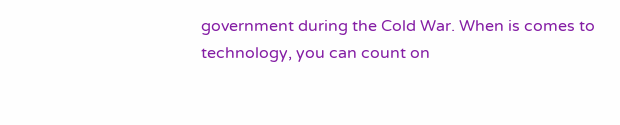government during the Cold War. When is comes to technology, you can count on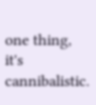one thing, it's cannibalistic.